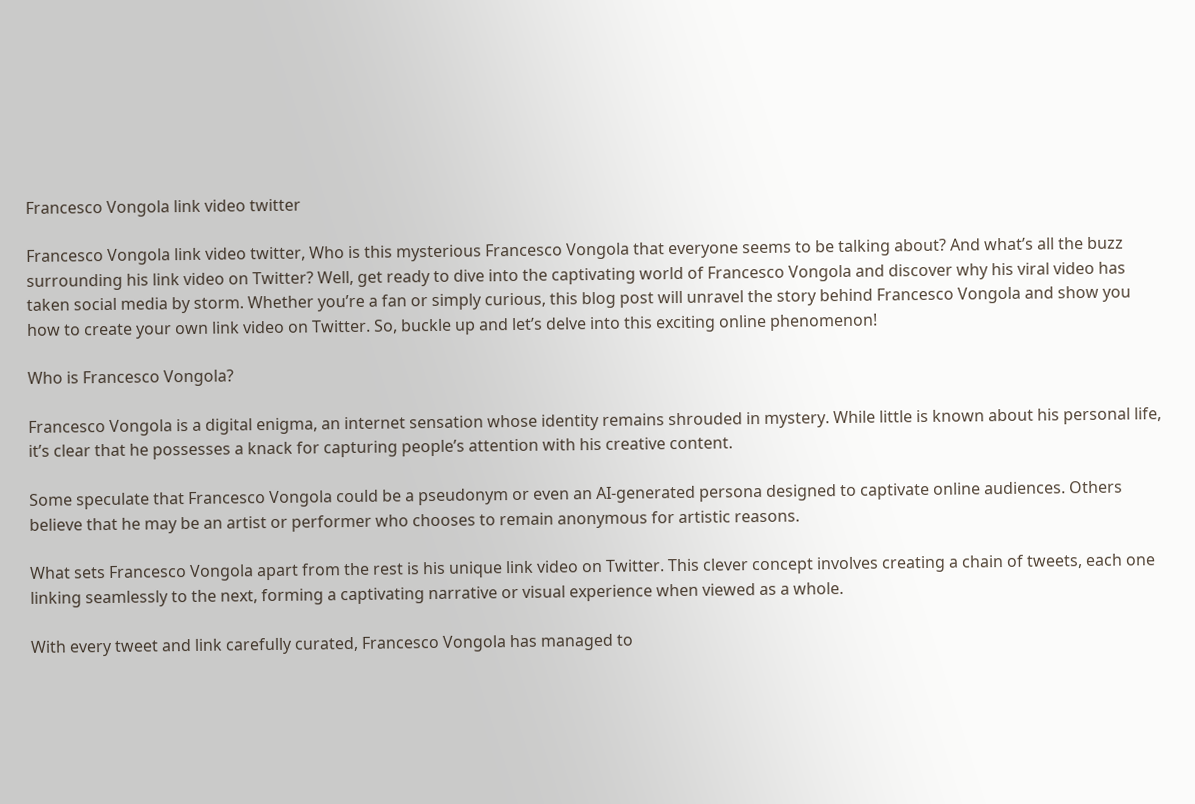Francesco Vongola link video twitter

Francesco Vongola link video twitter, Who is this mysterious Francesco Vongola that everyone seems to be talking about? And what’s all the buzz surrounding his link video on Twitter? Well, get ready to dive into the captivating world of Francesco Vongola and discover why his viral video has taken social media by storm. Whether you’re a fan or simply curious, this blog post will unravel the story behind Francesco Vongola and show you how to create your own link video on Twitter. So, buckle up and let’s delve into this exciting online phenomenon!

Who is Francesco Vongola?

Francesco Vongola is a digital enigma, an internet sensation whose identity remains shrouded in mystery. While little is known about his personal life, it’s clear that he possesses a knack for capturing people’s attention with his creative content.

Some speculate that Francesco Vongola could be a pseudonym or even an AI-generated persona designed to captivate online audiences. Others believe that he may be an artist or performer who chooses to remain anonymous for artistic reasons.

What sets Francesco Vongola apart from the rest is his unique link video on Twitter. This clever concept involves creating a chain of tweets, each one linking seamlessly to the next, forming a captivating narrative or visual experience when viewed as a whole.

With every tweet and link carefully curated, Francesco Vongola has managed to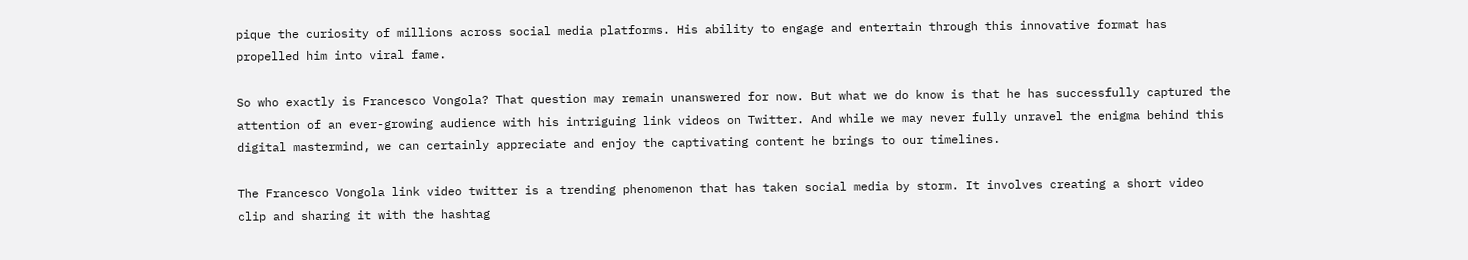pique the curiosity of millions across social media platforms. His ability to engage and entertain through this innovative format has propelled him into viral fame.

So who exactly is Francesco Vongola? That question may remain unanswered for now. But what we do know is that he has successfully captured the attention of an ever-growing audience with his intriguing link videos on Twitter. And while we may never fully unravel the enigma behind this digital mastermind, we can certainly appreciate and enjoy the captivating content he brings to our timelines.

The Francesco Vongola link video twitter is a trending phenomenon that has taken social media by storm. It involves creating a short video clip and sharing it with the hashtag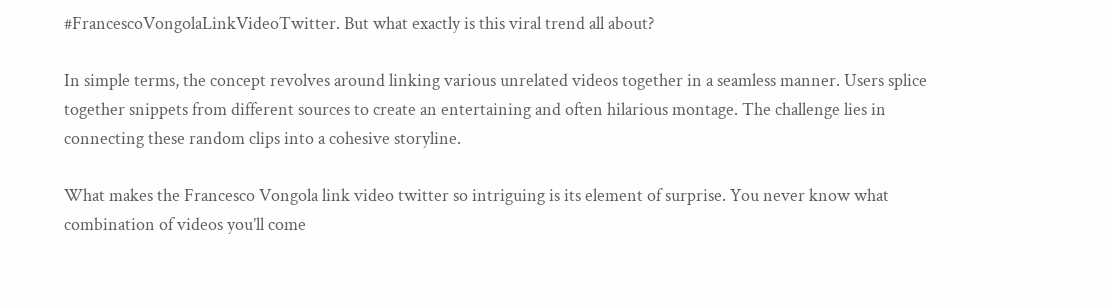#FrancescoVongolaLinkVideoTwitter. But what exactly is this viral trend all about?

In simple terms, the concept revolves around linking various unrelated videos together in a seamless manner. Users splice together snippets from different sources to create an entertaining and often hilarious montage. The challenge lies in connecting these random clips into a cohesive storyline.

What makes the Francesco Vongola link video twitter so intriguing is its element of surprise. You never know what combination of videos you’ll come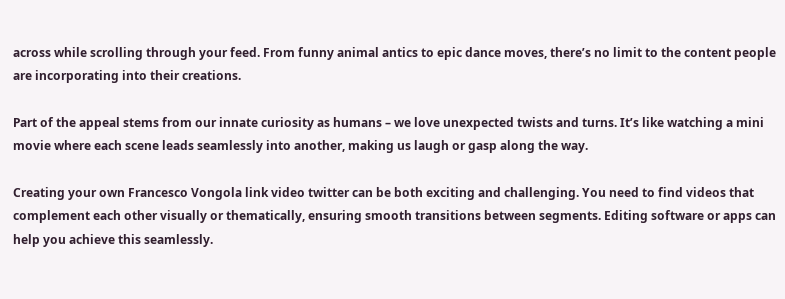across while scrolling through your feed. From funny animal antics to epic dance moves, there’s no limit to the content people are incorporating into their creations.

Part of the appeal stems from our innate curiosity as humans – we love unexpected twists and turns. It’s like watching a mini movie where each scene leads seamlessly into another, making us laugh or gasp along the way.

Creating your own Francesco Vongola link video twitter can be both exciting and challenging. You need to find videos that complement each other visually or thematically, ensuring smooth transitions between segments. Editing software or apps can help you achieve this seamlessly.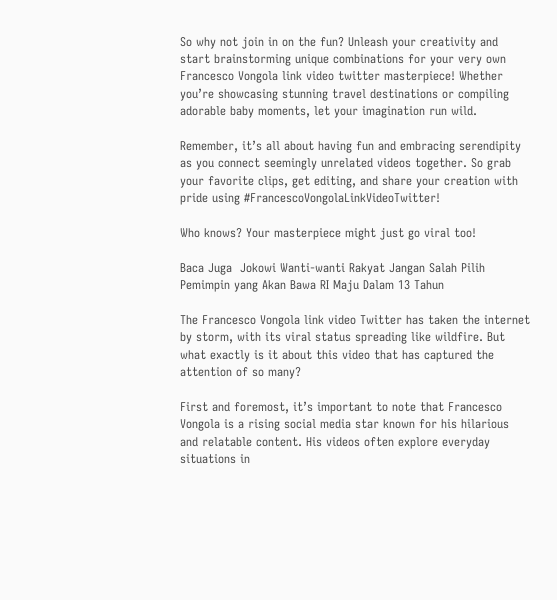So why not join in on the fun? Unleash your creativity and start brainstorming unique combinations for your very own Francesco Vongola link video twitter masterpiece! Whether you’re showcasing stunning travel destinations or compiling adorable baby moments, let your imagination run wild.

Remember, it’s all about having fun and embracing serendipity as you connect seemingly unrelated videos together. So grab your favorite clips, get editing, and share your creation with pride using #FrancescoVongolaLinkVideoTwitter!

Who knows? Your masterpiece might just go viral too!

Baca Juga  Jokowi Wanti-wanti Rakyat Jangan Salah Pilih Pemimpin yang Akan Bawa RI Maju Dalam 13 Tahun

The Francesco Vongola link video Twitter has taken the internet by storm, with its viral status spreading like wildfire. But what exactly is it about this video that has captured the attention of so many?

First and foremost, it’s important to note that Francesco Vongola is a rising social media star known for his hilarious and relatable content. His videos often explore everyday situations in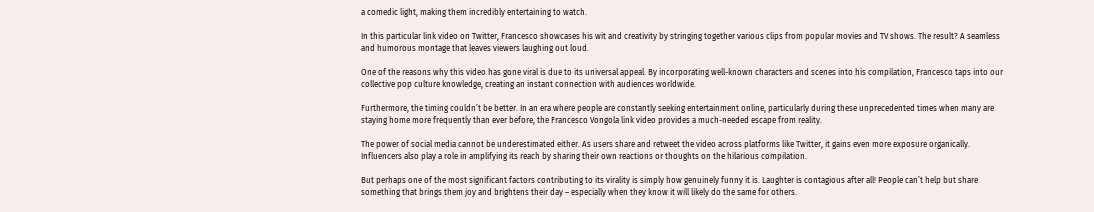a comedic light, making them incredibly entertaining to watch.

In this particular link video on Twitter, Francesco showcases his wit and creativity by stringing together various clips from popular movies and TV shows. The result? A seamless and humorous montage that leaves viewers laughing out loud.

One of the reasons why this video has gone viral is due to its universal appeal. By incorporating well-known characters and scenes into his compilation, Francesco taps into our collective pop culture knowledge, creating an instant connection with audiences worldwide.

Furthermore, the timing couldn’t be better. In an era where people are constantly seeking entertainment online, particularly during these unprecedented times when many are staying home more frequently than ever before, the Francesco Vongola link video provides a much-needed escape from reality.

The power of social media cannot be underestimated either. As users share and retweet the video across platforms like Twitter, it gains even more exposure organically. Influencers also play a role in amplifying its reach by sharing their own reactions or thoughts on the hilarious compilation.

But perhaps one of the most significant factors contributing to its virality is simply how genuinely funny it is. Laughter is contagious after all! People can’t help but share something that brings them joy and brightens their day – especially when they know it will likely do the same for others.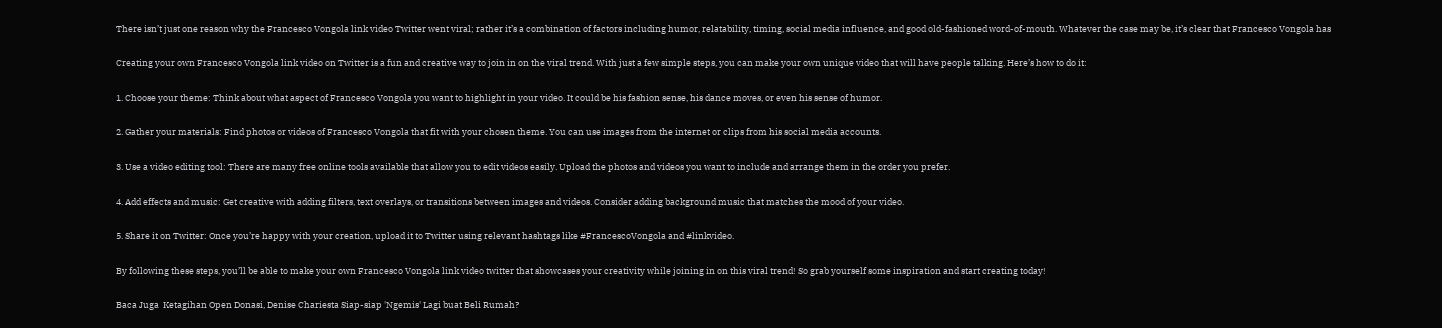There isn’t just one reason why the Francesco Vongola link video Twitter went viral; rather it’s a combination of factors including humor, relatability, timing, social media influence, and good old-fashioned word-of-mouth. Whatever the case may be, it’s clear that Francesco Vongola has

Creating your own Francesco Vongola link video on Twitter is a fun and creative way to join in on the viral trend. With just a few simple steps, you can make your own unique video that will have people talking. Here’s how to do it:

1. Choose your theme: Think about what aspect of Francesco Vongola you want to highlight in your video. It could be his fashion sense, his dance moves, or even his sense of humor.

2. Gather your materials: Find photos or videos of Francesco Vongola that fit with your chosen theme. You can use images from the internet or clips from his social media accounts.

3. Use a video editing tool: There are many free online tools available that allow you to edit videos easily. Upload the photos and videos you want to include and arrange them in the order you prefer.

4. Add effects and music: Get creative with adding filters, text overlays, or transitions between images and videos. Consider adding background music that matches the mood of your video.

5. Share it on Twitter: Once you’re happy with your creation, upload it to Twitter using relevant hashtags like #FrancescoVongola and #linkvideo.

By following these steps, you’ll be able to make your own Francesco Vongola link video twitter that showcases your creativity while joining in on this viral trend! So grab yourself some inspiration and start creating today!

Baca Juga  Ketagihan Open Donasi, Denise Chariesta Siap-siap 'Ngemis' Lagi buat Beli Rumah?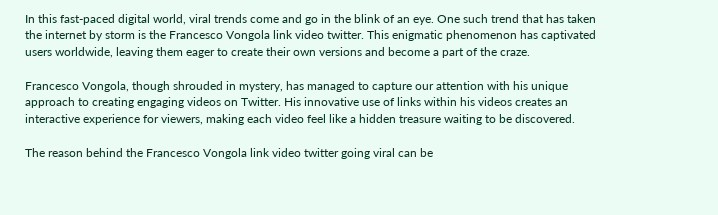In this fast-paced digital world, viral trends come and go in the blink of an eye. One such trend that has taken the internet by storm is the Francesco Vongola link video twitter. This enigmatic phenomenon has captivated users worldwide, leaving them eager to create their own versions and become a part of the craze.

Francesco Vongola, though shrouded in mystery, has managed to capture our attention with his unique approach to creating engaging videos on Twitter. His innovative use of links within his videos creates an interactive experience for viewers, making each video feel like a hidden treasure waiting to be discovered.

The reason behind the Francesco Vongola link video twitter going viral can be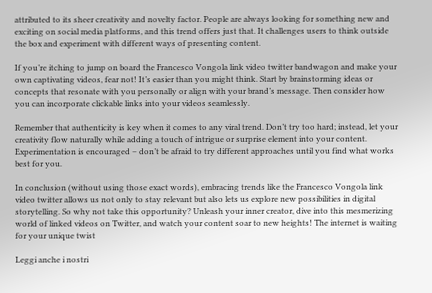attributed to its sheer creativity and novelty factor. People are always looking for something new and exciting on social media platforms, and this trend offers just that. It challenges users to think outside the box and experiment with different ways of presenting content.

If you’re itching to jump on board the Francesco Vongola link video twitter bandwagon and make your own captivating videos, fear not! It’s easier than you might think. Start by brainstorming ideas or concepts that resonate with you personally or align with your brand’s message. Then consider how you can incorporate clickable links into your videos seamlessly.

Remember that authenticity is key when it comes to any viral trend. Don’t try too hard; instead, let your creativity flow naturally while adding a touch of intrigue or surprise element into your content. Experimentation is encouraged – don’t be afraid to try different approaches until you find what works best for you.

In conclusion (without using those exact words), embracing trends like the Francesco Vongola link video twitter allows us not only to stay relevant but also lets us explore new possibilities in digital storytelling. So why not take this opportunity? Unleash your inner creator, dive into this mesmerizing world of linked videos on Twitter, and watch your content soar to new heights! The internet is waiting for your unique twist

Leggi anche i nostri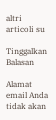altri articoli su

Tinggalkan Balasan

Alamat email Anda tidak akan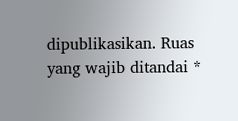dipublikasikan. Ruas yang wajib ditandai *